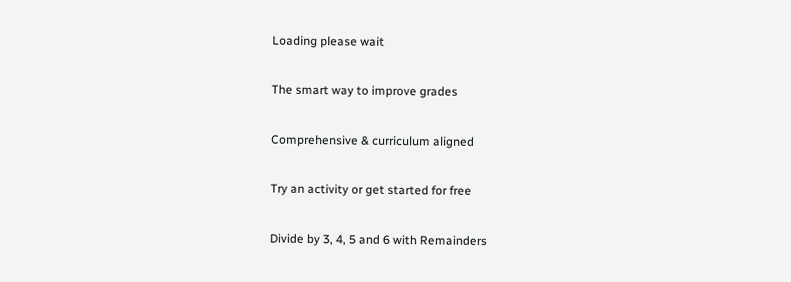Loading please wait

The smart way to improve grades

Comprehensive & curriculum aligned

Try an activity or get started for free

Divide by 3, 4, 5 and 6 with Remainders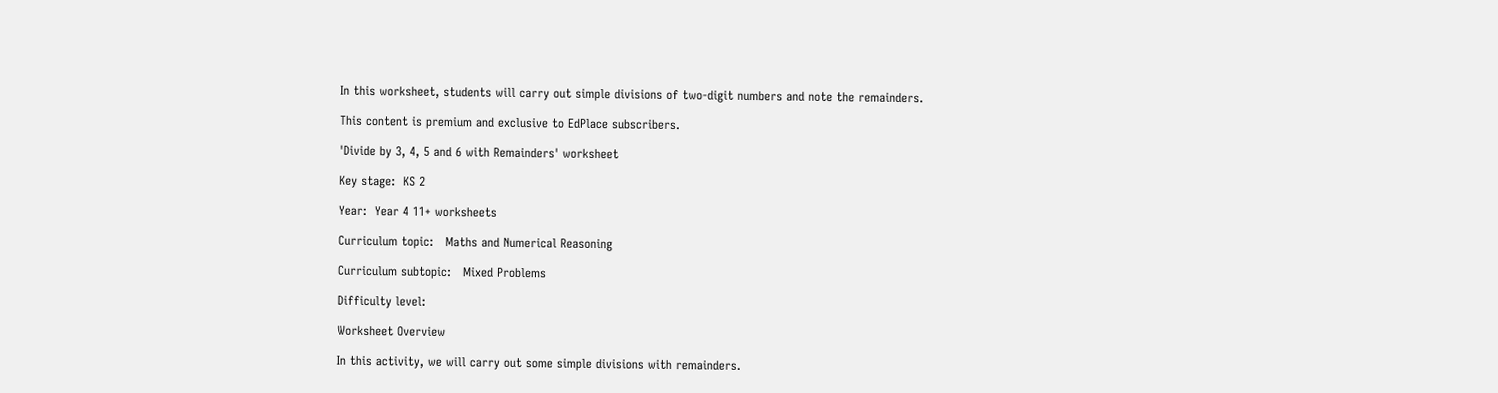In this worksheet, students will carry out simple divisions of two-digit numbers and note the remainders.

This content is premium and exclusive to EdPlace subscribers.

'Divide by 3, 4, 5 and 6 with Remainders' worksheet

Key stage:  KS 2

Year:  Year 4 11+ worksheets

Curriculum topic:   Maths and Numerical Reasoning

Curriculum subtopic:   Mixed Problems

Difficulty level:

Worksheet Overview

In this activity, we will carry out some simple divisions with remainders.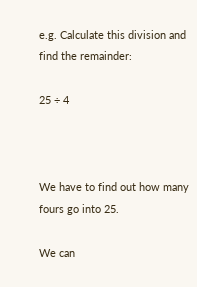e.g. Calculate this division and find the remainder:

25 ÷ 4



We have to find out how many fours go into 25.

We can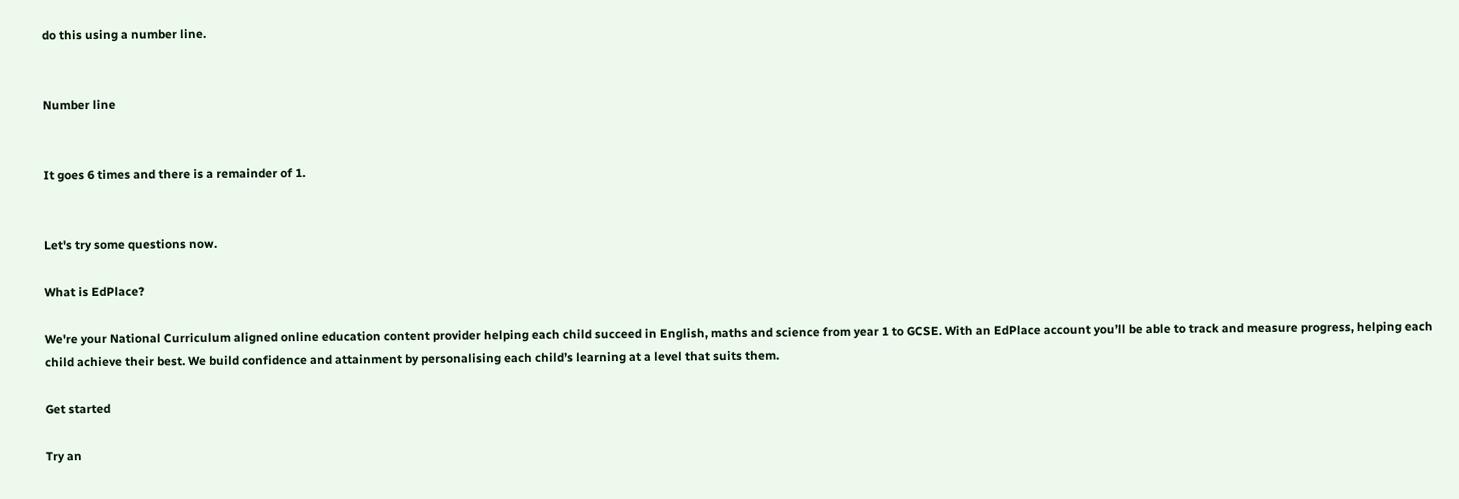do this using a number line.


Number line


It goes 6 times and there is a remainder of 1.


Let's try some questions now.

What is EdPlace?

We're your National Curriculum aligned online education content provider helping each child succeed in English, maths and science from year 1 to GCSE. With an EdPlace account you’ll be able to track and measure progress, helping each child achieve their best. We build confidence and attainment by personalising each child’s learning at a level that suits them.

Get started

Try an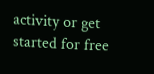activity or get started for free